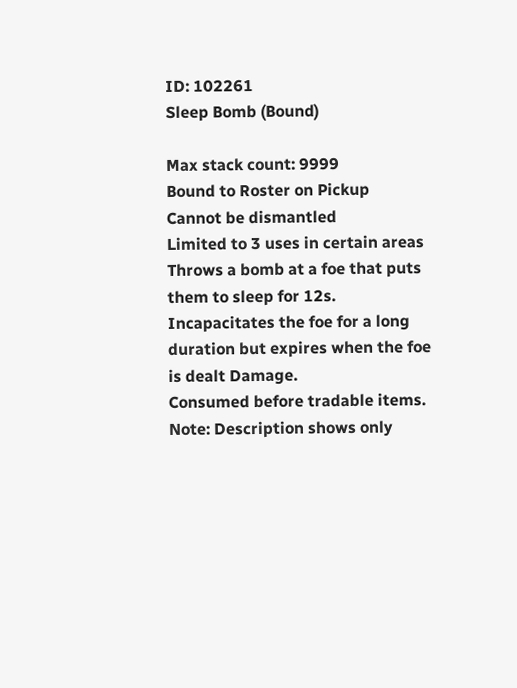ID: 102261
Sleep Bomb (Bound)

Max stack count: 9999
Bound to Roster on Pickup
Cannot be dismantled
Limited to 3 uses in certain areas
Throws a bomb at a foe that puts them to sleep for 12s. Incapacitates the foe for a long duration but expires when the foe is dealt Damage.
Consumed before tradable items.
Note: Description shows only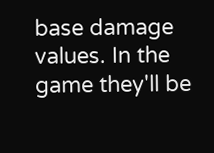base damage values. In the game they'll be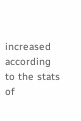increased according to the stats of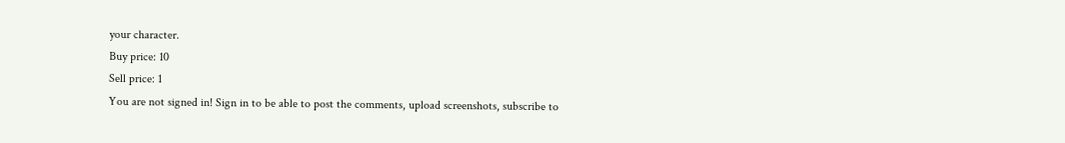your character.
Buy price: 10
Sell price: 1
You are not signed in! Sign in to be able to post the comments, upload screenshots, subscribe to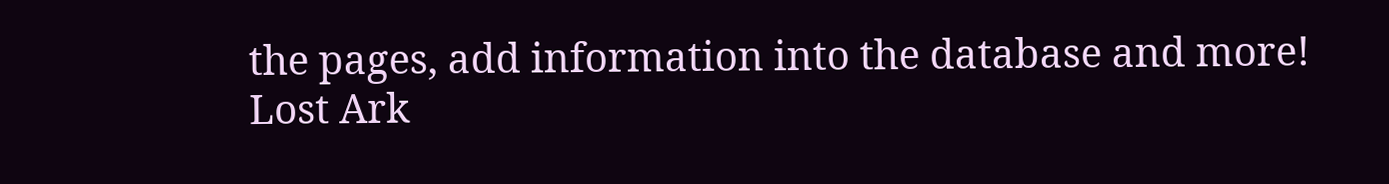the pages, add information into the database and more!
Lost Ark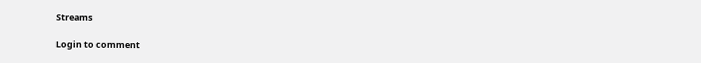Streams

Login to comment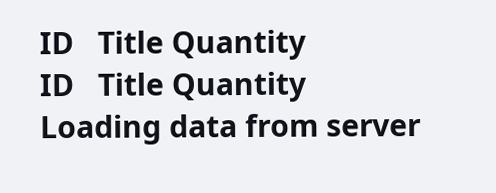ID   Title Quantity
ID   Title Quantity
Loading data from server